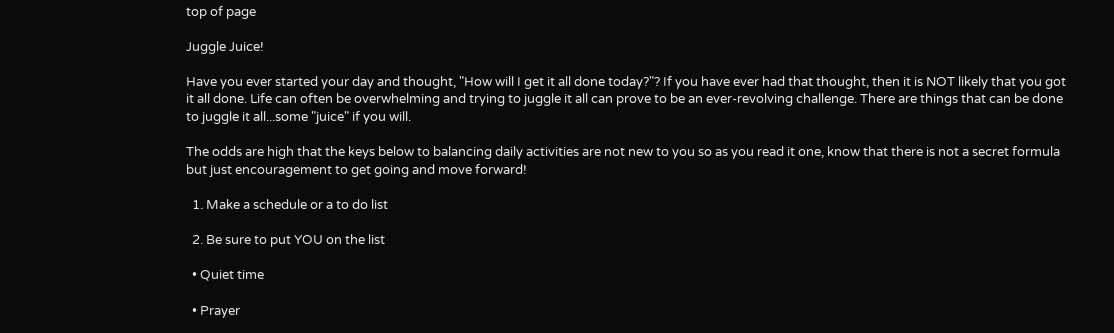top of page

Juggle Juice!

Have you ever started your day and thought, "How will I get it all done today?"? If you have ever had that thought, then it is NOT likely that you got it all done. Life can often be overwhelming and trying to juggle it all can prove to be an ever-revolving challenge. There are things that can be done to juggle it all...some "juice" if you will.

The odds are high that the keys below to balancing daily activities are not new to you so as you read it one, know that there is not a secret formula but just encouragement to get going and move forward!

  1. Make a schedule or a to do list

  2. Be sure to put YOU on the list

  • Quiet time

  • Prayer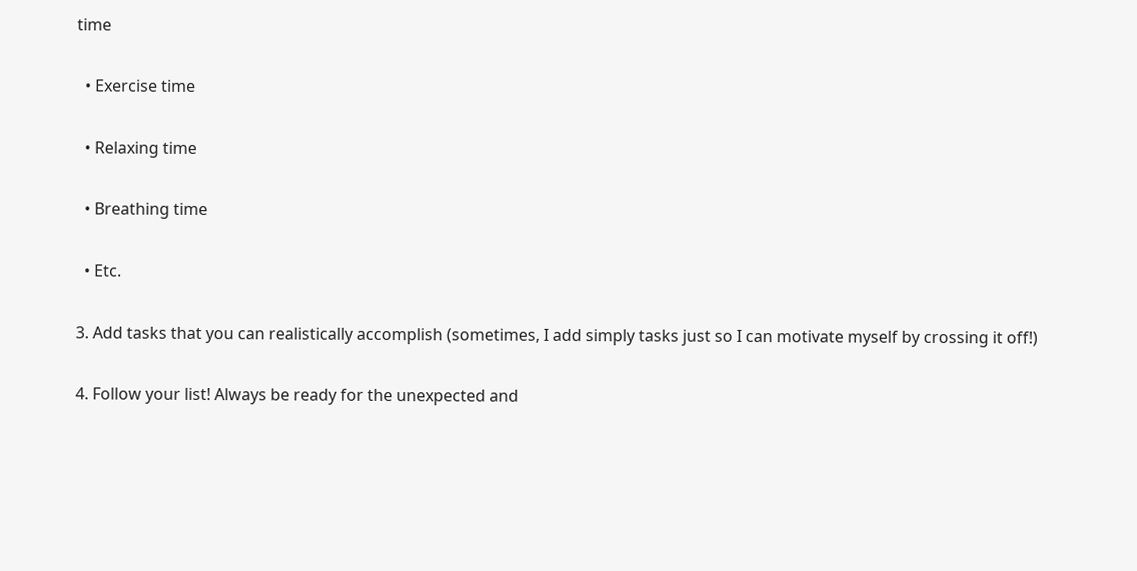time

  • Exercise time

  • Relaxing time

  • Breathing time

  • Etc.

3. Add tasks that you can realistically accomplish (sometimes, I add simply tasks just so I can motivate myself by crossing it off!)

4. Follow your list! Always be ready for the unexpected and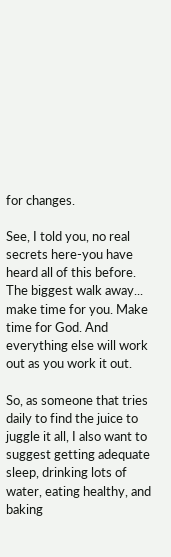for changes.

See, I told you, no real secrets here-you have heard all of this before. The biggest walk away... make time for you. Make time for God. And everything else will work out as you work it out.

So, as someone that tries daily to find the juice to juggle it all, I also want to suggest getting adequate sleep, drinking lots of water, eating healthy, and baking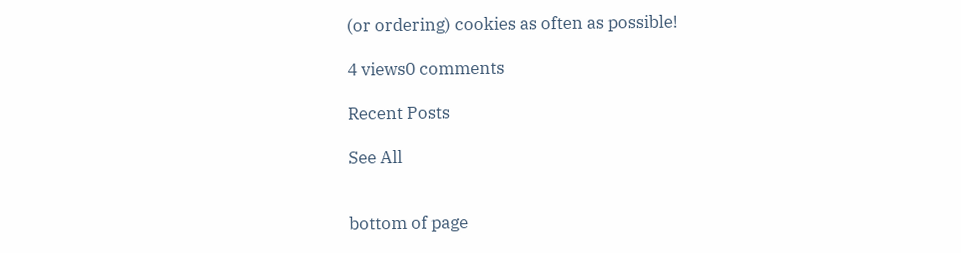(or ordering) cookies as often as possible!

4 views0 comments

Recent Posts

See All


bottom of page